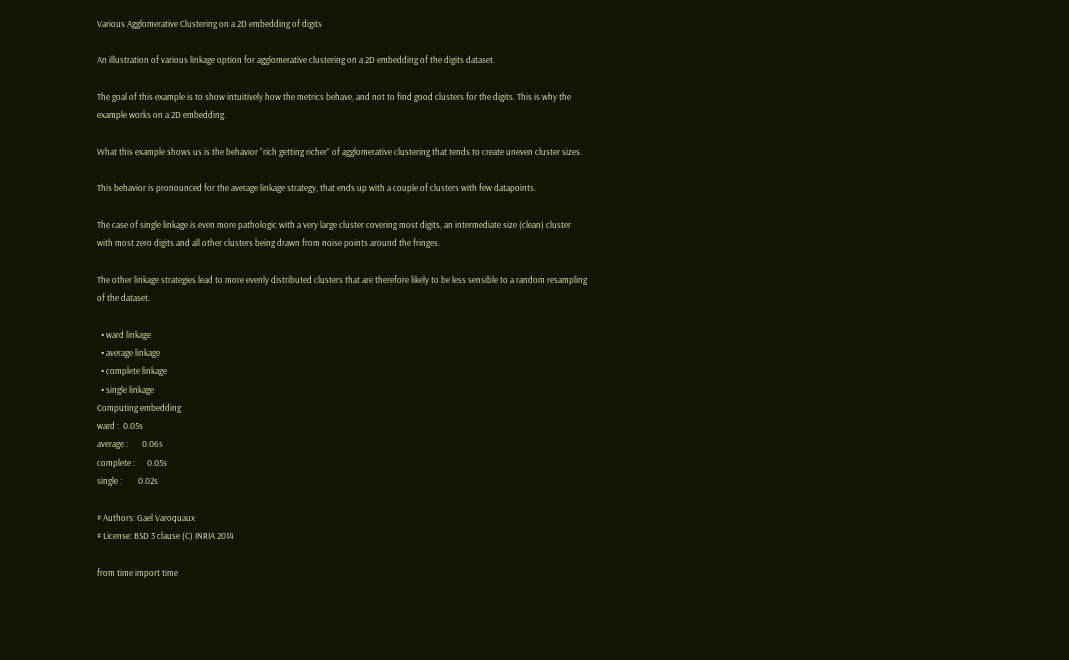Various Agglomerative Clustering on a 2D embedding of digits

An illustration of various linkage option for agglomerative clustering on a 2D embedding of the digits dataset.

The goal of this example is to show intuitively how the metrics behave, and not to find good clusters for the digits. This is why the example works on a 2D embedding.

What this example shows us is the behavior “rich getting richer” of agglomerative clustering that tends to create uneven cluster sizes.

This behavior is pronounced for the average linkage strategy, that ends up with a couple of clusters with few datapoints.

The case of single linkage is even more pathologic with a very large cluster covering most digits, an intermediate size (clean) cluster with most zero digits and all other clusters being drawn from noise points around the fringes.

The other linkage strategies lead to more evenly distributed clusters that are therefore likely to be less sensible to a random resampling of the dataset.

  • ward linkage
  • average linkage
  • complete linkage
  • single linkage
Computing embedding
ward :  0.05s
average :       0.06s
complete :      0.05s
single :        0.02s

# Authors: Gael Varoquaux
# License: BSD 3 clause (C) INRIA 2014

from time import time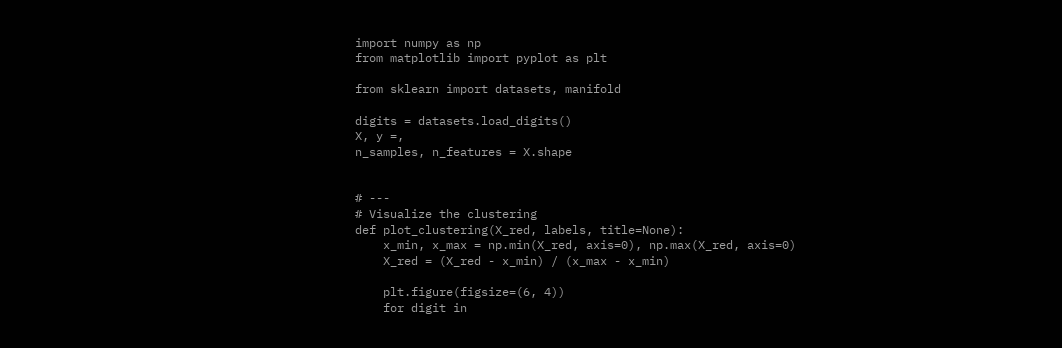import numpy as np
from matplotlib import pyplot as plt

from sklearn import datasets, manifold

digits = datasets.load_digits()
X, y =,
n_samples, n_features = X.shape


# ---
# Visualize the clustering
def plot_clustering(X_red, labels, title=None):
    x_min, x_max = np.min(X_red, axis=0), np.max(X_red, axis=0)
    X_red = (X_red - x_min) / (x_max - x_min)

    plt.figure(figsize=(6, 4))
    for digit in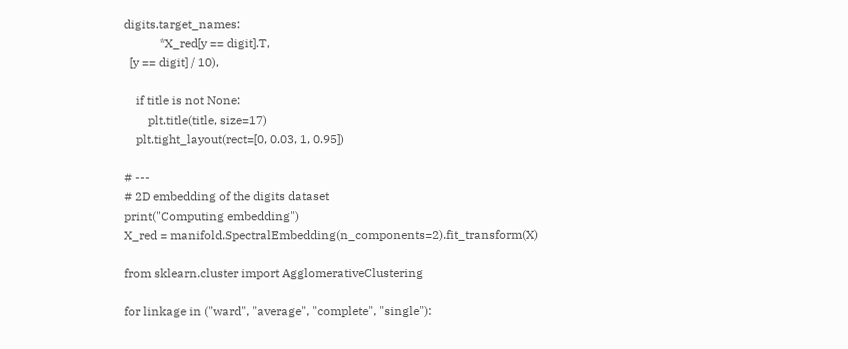digits.target_names:
            *X_red[y == digit].T,
  [y == digit] / 10),

    if title is not None:
        plt.title(title, size=17)
    plt.tight_layout(rect=[0, 0.03, 1, 0.95])

# ---
# 2D embedding of the digits dataset
print("Computing embedding")
X_red = manifold.SpectralEmbedding(n_components=2).fit_transform(X)

from sklearn.cluster import AgglomerativeClustering

for linkage in ("ward", "average", "complete", "single"):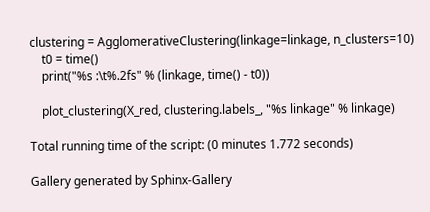clustering = AgglomerativeClustering(linkage=linkage, n_clusters=10)
    t0 = time()
    print("%s :\t%.2fs" % (linkage, time() - t0))

    plot_clustering(X_red, clustering.labels_, "%s linkage" % linkage)

Total running time of the script: (0 minutes 1.772 seconds)

Gallery generated by Sphinx-Gallery